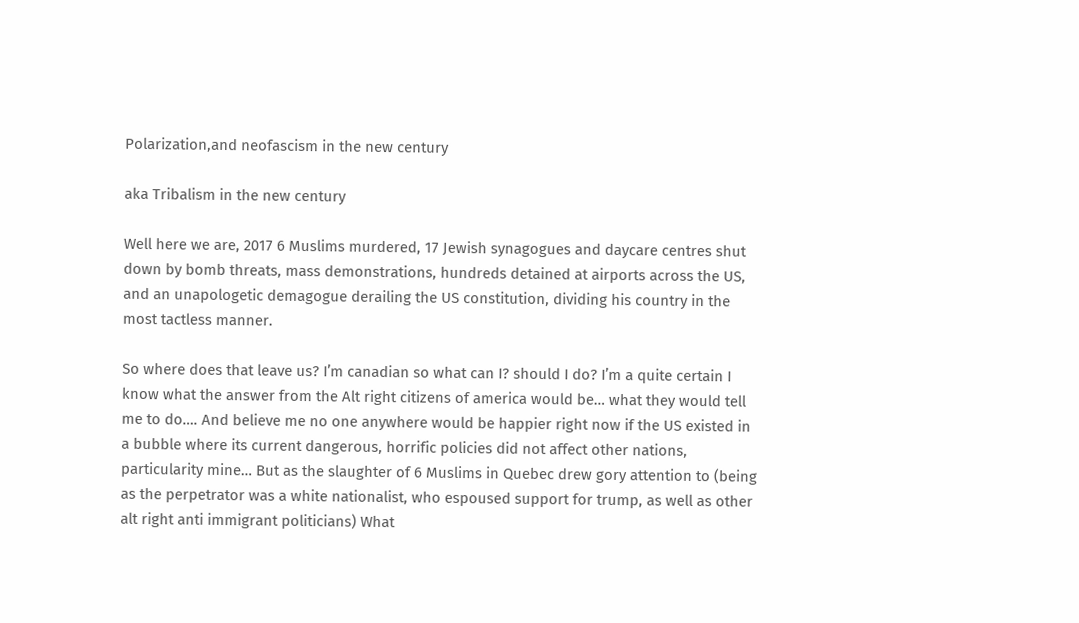Polarization,and neofascism in the new century

aka Tribalism in the new century

Well here we are, 2017 6 Muslims murdered, 17 Jewish synagogues and daycare centres shut down by bomb threats, mass demonstrations, hundreds detained at airports across the US, and an unapologetic demagogue derailing the US constitution, dividing his country in the most tactless manner.

So where does that leave us? I’m canadian so what can I? should I do? I’m a quite certain I know what the answer from the Alt right citizens of america would be… what they would tell me to do…. And believe me no one anywhere would be happier right now if the US existed in a bubble where its current dangerous, horrific policies did not affect other nations, particularity mine… But as the slaughter of 6 Muslims in Quebec drew gory attention to (being as the perpetrator was a white nationalist, who espoused support for trump, as well as other alt right anti immigrant politicians) What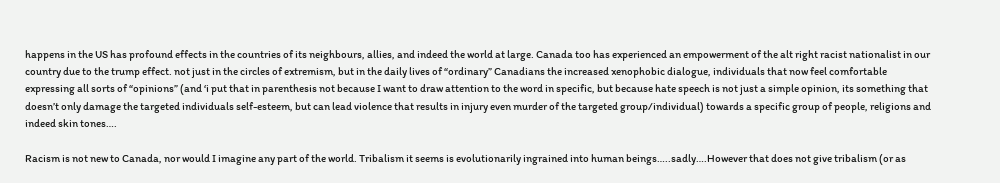happens in the US has profound effects in the countries of its neighbours, allies, and indeed the world at large. Canada too has experienced an empowerment of the alt right racist nationalist in our country due to the trump effect. not just in the circles of extremism, but in the daily lives of “ordinary” Canadians the increased xenophobic dialogue, individuals that now feel comfortable expressing all sorts of “opinions” (and ‘i put that in parenthesis not because I want to draw attention to the word in specific, but because hate speech is not just a simple opinion, its something that doesn’t only damage the targeted individuals self-esteem, but can lead violence that results in injury even murder of the targeted group/individual) towards a specific group of people, religions and indeed skin tones….

Racism is not new to Canada, nor would I imagine any part of the world. Tribalism it seems is evolutionarily ingrained into human beings…..sadly….However that does not give tribalism (or as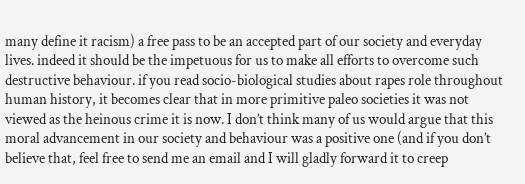many define it racism) a free pass to be an accepted part of our society and everyday lives. indeed it should be the impetuous for us to make all efforts to overcome such destructive behaviour. if you read socio-biological studies about rapes role throughout human history, it becomes clear that in more primitive paleo societies it was not viewed as the heinous crime it is now. I don’t think many of us would argue that this moral advancement in our society and behaviour was a positive one (and if you don’t believe that, feel free to send me an email and I will gladly forward it to creep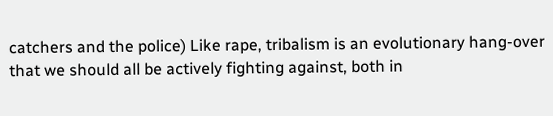catchers and the police) Like rape, tribalism is an evolutionary hang-over that we should all be actively fighting against, both in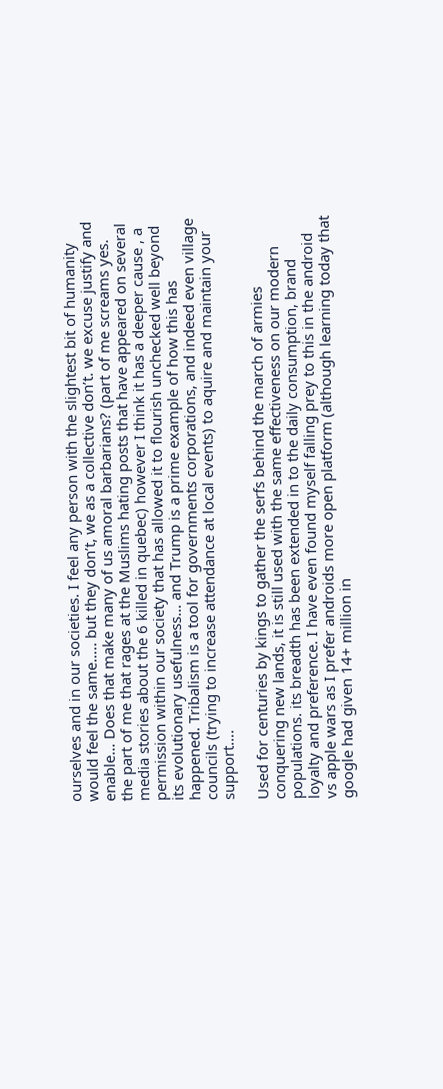ourselves and in our societies. I feel any person with the slightest bit of humanity would feel the same….. but they don’t, we as a collective don’t. we excuse justify and enable… Does that make many of us amoral barbarians? (part of me screams yes. the part of me that rages at the Muslims hating posts that have appeared on several media stories about the 6 killed in quebec) however I think it has a deeper cause , a permission within our society that has allowed it to flourish unchecked well beyond its evolutionary usefulness… and Trump is a prime example of how this has happened. Tribalism is a tool for governments corporations, and indeed even village councils (trying to increase attendance at local events) to aquire and maintain your support….

Used for centuries by kings to gather the serfs behind the march of armies conquering new lands, it is still used with the same effectiveness on our modern populations. its breadth has been extended in to the daily consumption, brand loyalty and preference. I have even found myself falling prey to this in the android vs apple wars as I prefer androids more open platform (although learning today that google had given 14+ million in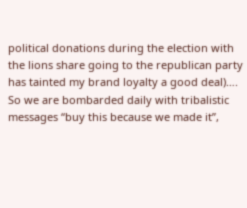political donations during the election with the lions share going to the republican party has tainted my brand loyalty a good deal)…. So we are bombarded daily with tribalistic messages “buy this because we made it”,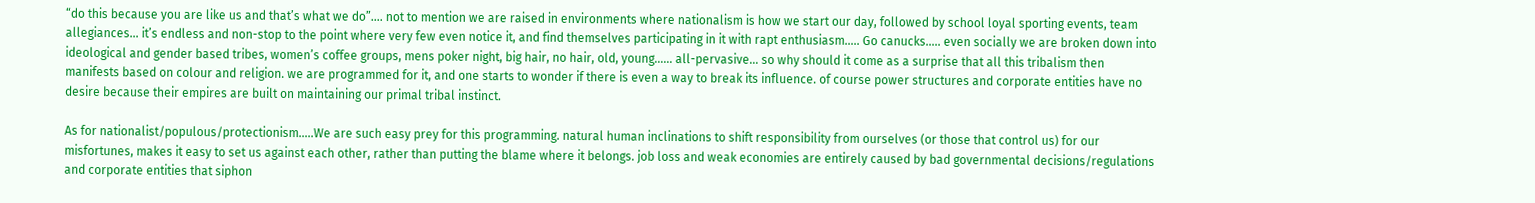“do this because you are like us and that’s what we do”…. not to mention we are raised in environments where nationalism is how we start our day, followed by school loyal sporting events, team allegiances… it’s endless and non-stop to the point where very few even notice it, and find themselves participating in it with rapt enthusiasm….. Go canucks….. even socially we are broken down into ideological and gender based tribes, women’s coffee groups, mens poker night, big hair, no hair, old, young…… all-pervasive… so why should it come as a surprise that all this tribalism then manifests based on colour and religion. we are programmed for it, and one starts to wonder if there is even a way to break its influence. of course power structures and corporate entities have no desire because their empires are built on maintaining our primal tribal instinct.

As for nationalist/populous/protectionism…..We are such easy prey for this programming. natural human inclinations to shift responsibility from ourselves (or those that control us) for our misfortunes, makes it easy to set us against each other, rather than putting the blame where it belongs. job loss and weak economies are entirely caused by bad governmental decisions/regulations and corporate entities that siphon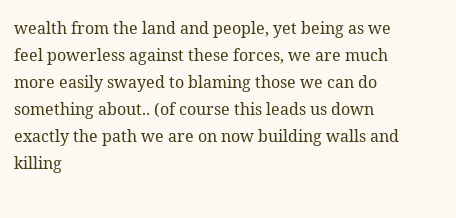wealth from the land and people, yet being as we feel powerless against these forces, we are much more easily swayed to blaming those we can do something about.. (of course this leads us down exactly the path we are on now building walls and killing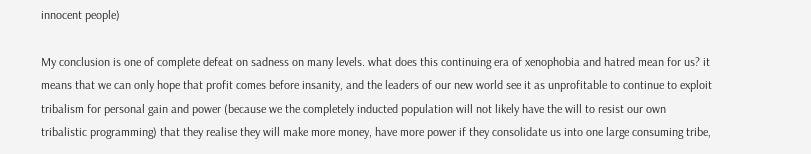innocent people)

My conclusion is one of complete defeat on sadness on many levels. what does this continuing era of xenophobia and hatred mean for us? it means that we can only hope that profit comes before insanity, and the leaders of our new world see it as unprofitable to continue to exploit tribalism for personal gain and power (because we the completely inducted population will not likely have the will to resist our own tribalistic programming) that they realise they will make more money, have more power if they consolidate us into one large consuming tribe,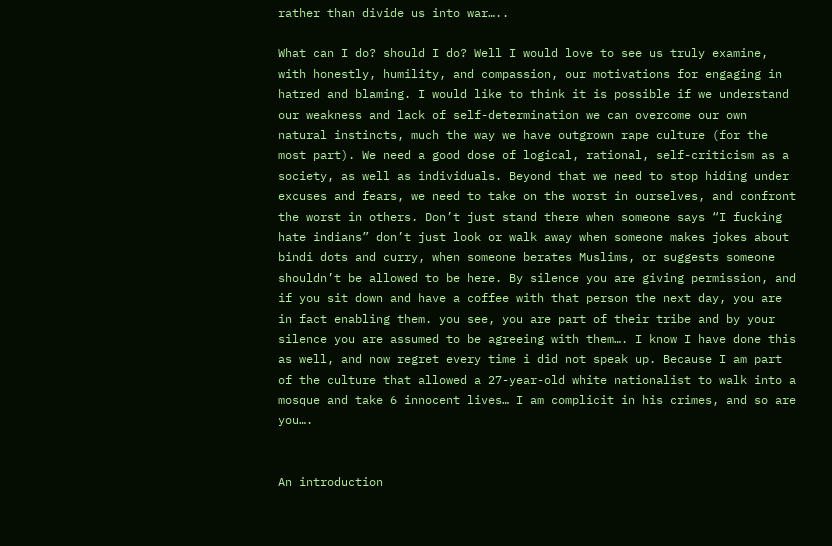rather than divide us into war…..

What can I do? should I do? Well I would love to see us truly examine, with honestly, humility, and compassion, our motivations for engaging in hatred and blaming. I would like to think it is possible if we understand our weakness and lack of self-determination we can overcome our own natural instincts, much the way we have outgrown rape culture (for the most part). We need a good dose of logical, rational, self-criticism as a society, as well as individuals. Beyond that we need to stop hiding under excuses and fears, we need to take on the worst in ourselves, and confront the worst in others. Don’t just stand there when someone says “I fucking hate indians” don’t just look or walk away when someone makes jokes about bindi dots and curry, when someone berates Muslims, or suggests someone shouldn’t be allowed to be here. By silence you are giving permission, and if you sit down and have a coffee with that person the next day, you are in fact enabling them. you see, you are part of their tribe and by your silence you are assumed to be agreeing with them…. I know I have done this as well, and now regret every time i did not speak up. Because I am part of the culture that allowed a 27-year-old white nationalist to walk into a mosque and take 6 innocent lives… I am complicit in his crimes, and so are you….


An introduction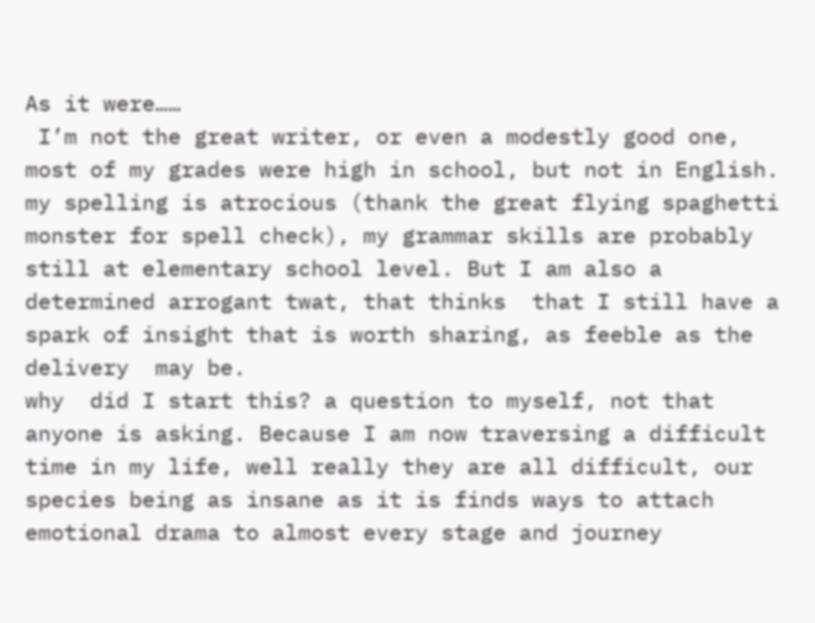As it were……
 I’m not the great writer, or even a modestly good one, most of my grades were high in school, but not in English. my spelling is atrocious (thank the great flying spaghetti monster for spell check), my grammar skills are probably still at elementary school level. But I am also a determined arrogant twat, that thinks  that I still have a spark of insight that is worth sharing, as feeble as the delivery  may be.
why  did I start this? a question to myself, not that anyone is asking. Because I am now traversing a difficult time in my life, well really they are all difficult, our species being as insane as it is finds ways to attach emotional drama to almost every stage and journey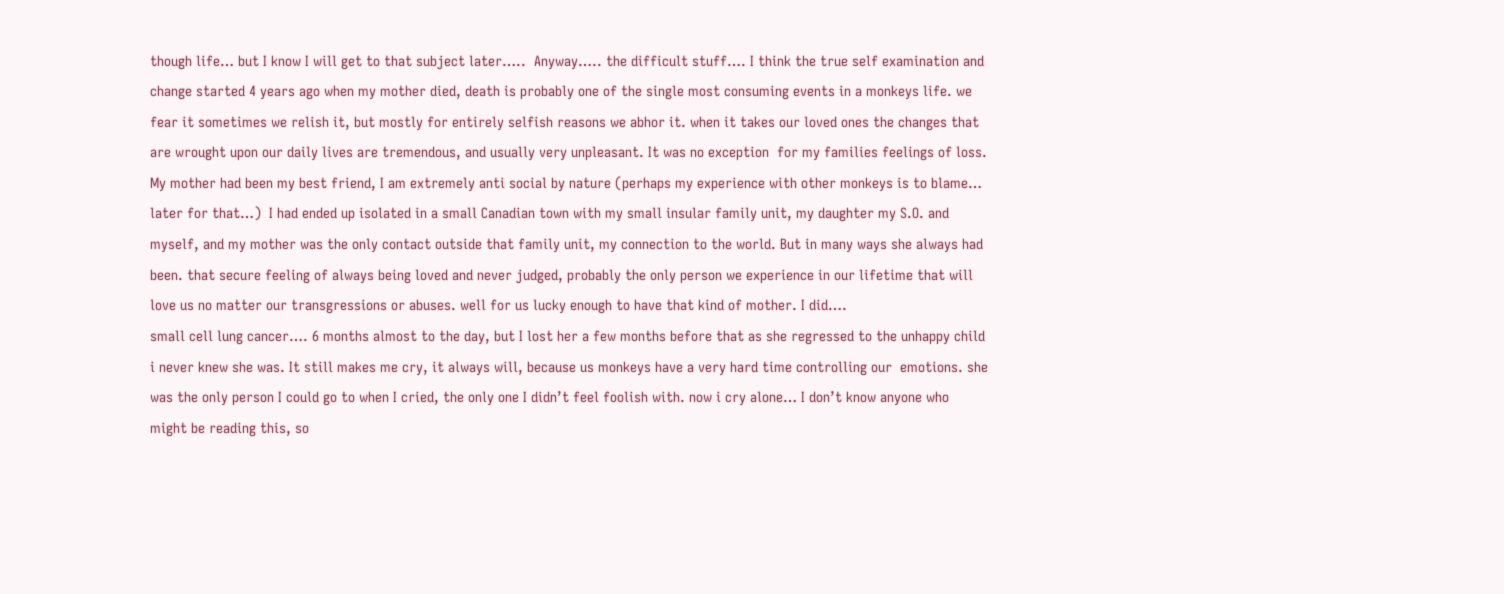though life… but I know I will get to that subject later…..  Anyway….. the difficult stuff…. I think the true self examination and change started 4 years ago when my mother died, death is probably one of the single most consuming events in a monkeys life. we fear it sometimes we relish it, but mostly for entirely selfish reasons we abhor it. when it takes our loved ones the changes that are wrought upon our daily lives are tremendous, and usually very unpleasant. It was no exception  for my families feelings of loss. My mother had been my best friend, I am extremely anti social by nature (perhaps my experience with other monkeys is to blame… later for that…)  I had ended up isolated in a small Canadian town with my small insular family unit, my daughter my S.O. and myself, and my mother was the only contact outside that family unit, my connection to the world. But in many ways she always had been. that secure feeling of always being loved and never judged, probably the only person we experience in our lifetime that will love us no matter our transgressions or abuses. well for us lucky enough to have that kind of mother. I did….
small cell lung cancer…. 6 months almost to the day, but I lost her a few months before that as she regressed to the unhappy child i never knew she was. It still makes me cry, it always will, because us monkeys have a very hard time controlling our  emotions. she was the only person I could go to when I cried, the only one I didn’t feel foolish with. now i cry alone… I don’t know anyone who might be reading this, so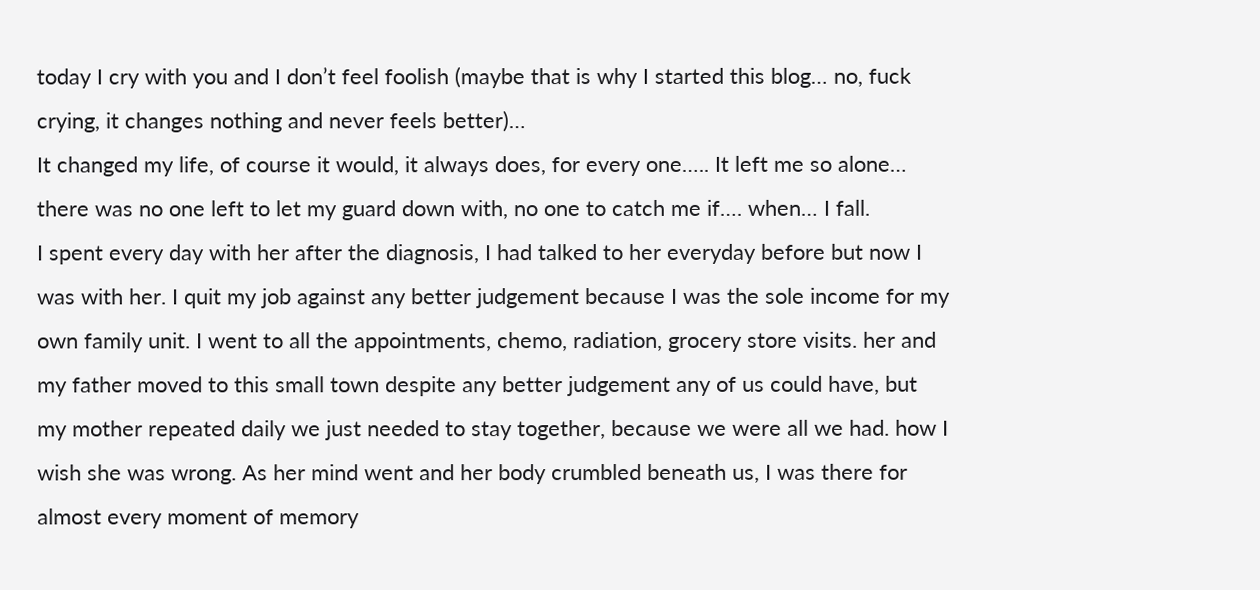today I cry with you and I don’t feel foolish (maybe that is why I started this blog… no, fuck crying, it changes nothing and never feels better)…
It changed my life, of course it would, it always does, for every one….. It left me so alone… there was no one left to let my guard down with, no one to catch me if…. when… I fall.
I spent every day with her after the diagnosis, I had talked to her everyday before but now I was with her. I quit my job against any better judgement because I was the sole income for my own family unit. I went to all the appointments, chemo, radiation, grocery store visits. her and my father moved to this small town despite any better judgement any of us could have, but my mother repeated daily we just needed to stay together, because we were all we had. how I wish she was wrong. As her mind went and her body crumbled beneath us, I was there for almost every moment of memory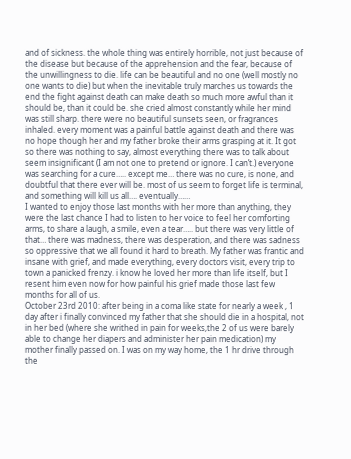and of sickness. the whole thing was entirely horrible, not just because of the disease but because of the apprehension and the fear, because of the unwillingness to die. life can be beautiful and no one (well mostly no one wants to die) but when the inevitable truly marches us towards the end the fight against death can make death so much more awful than it should be, than it could be. she cried almost constantly while her mind was still sharp. there were no beautiful sunsets seen, or fragrances inhaled. every moment was a painful battle against death and there was no hope though her and my father broke their arms grasping at it. It got so there was nothing to say, almost everything there was to talk about seem insignificant (I am not one to pretend or ignore. I can’t.) everyone was searching for a cure….. except me… there was no cure, is none, and doubtful that there ever will be. most of us seem to forget life is terminal, and something will kill us all…. eventually……
I wanted to enjoy those last months with her more than anything, they were the last chance I had to listen to her voice to feel her comforting arms, to share a laugh, a smile, even a tear….. but there was very little of that… there was madness, there was desperation, and there was sadness so oppressive that we all found it hard to breath. My father was frantic and insane with grief, and made everything, every doctors visit, every trip to town a panicked frenzy. i know he loved her more than life itself, but I resent him even now for how painful his grief made those last few months for all of us.
October 23rd 2010: after being in a coma like state for nearly a week , 1 day after i finally convinced my father that she should die in a hospital, not in her bed (where she writhed in pain for weeks,the 2 of us were barely able to change her diapers and administer her pain medication) my mother finally passed on. I was on my way home, the 1 hr drive through the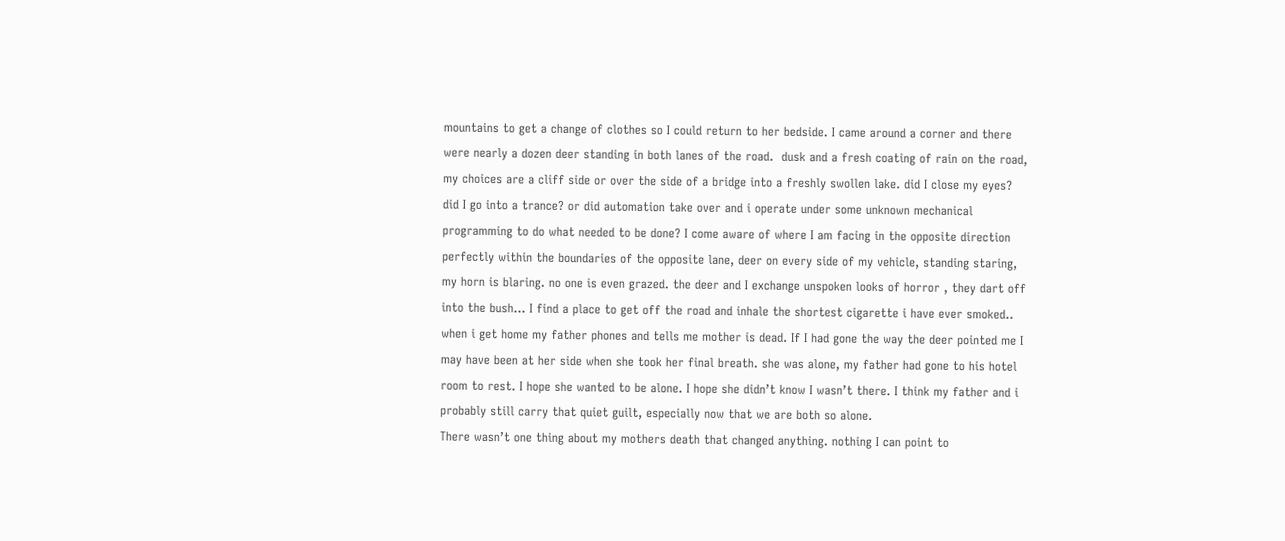mountains to get a change of clothes so I could return to her bedside. I came around a corner and there were nearly a dozen deer standing in both lanes of the road.  dusk and a fresh coating of rain on the road, my choices are a cliff side or over the side of a bridge into a freshly swollen lake. did I close my eyes? did I go into a trance? or did automation take over and i operate under some unknown mechanical programming to do what needed to be done? I come aware of where I am facing in the opposite direction perfectly within the boundaries of the opposite lane, deer on every side of my vehicle, standing staring, my horn is blaring. no one is even grazed. the deer and I exchange unspoken looks of horror , they dart off into the bush… I find a place to get off the road and inhale the shortest cigarette i have ever smoked.. when i get home my father phones and tells me mother is dead. If I had gone the way the deer pointed me I may have been at her side when she took her final breath. she was alone, my father had gone to his hotel room to rest. I hope she wanted to be alone. I hope she didn’t know I wasn’t there. I think my father and i probably still carry that quiet guilt, especially now that we are both so alone.
There wasn’t one thing about my mothers death that changed anything. nothing I can point to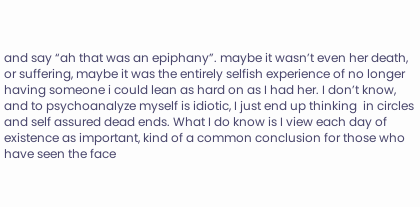and say “ah that was an epiphany”. maybe it wasn’t even her death, or suffering, maybe it was the entirely selfish experience of no longer having someone i could lean as hard on as I had her. I don’t know, and to psychoanalyze myself is idiotic, I just end up thinking  in circles and self assured dead ends. What I do know is I view each day of existence as important, kind of a common conclusion for those who have seen the face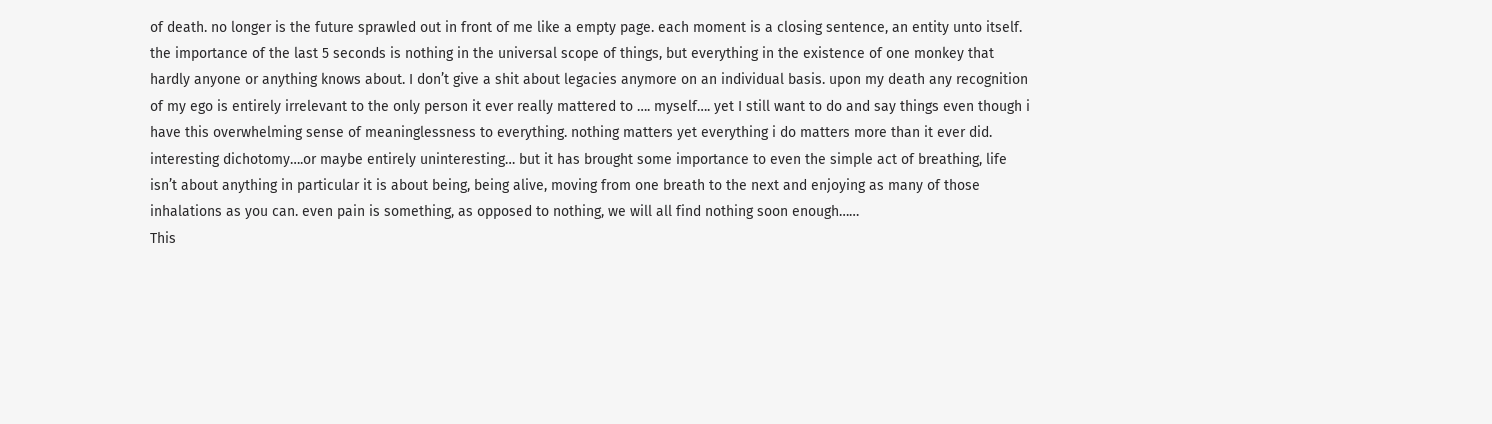of death. no longer is the future sprawled out in front of me like a empty page. each moment is a closing sentence, an entity unto itself. the importance of the last 5 seconds is nothing in the universal scope of things, but everything in the existence of one monkey that hardly anyone or anything knows about. I don’t give a shit about legacies anymore on an individual basis. upon my death any recognition of my ego is entirely irrelevant to the only person it ever really mattered to …. myself…. yet I still want to do and say things even though i have this overwhelming sense of meaninglessness to everything. nothing matters yet everything i do matters more than it ever did. interesting dichotomy….or maybe entirely uninteresting… but it has brought some importance to even the simple act of breathing, life isn’t about anything in particular it is about being, being alive, moving from one breath to the next and enjoying as many of those inhalations as you can. even pain is something, as opposed to nothing, we will all find nothing soon enough……
This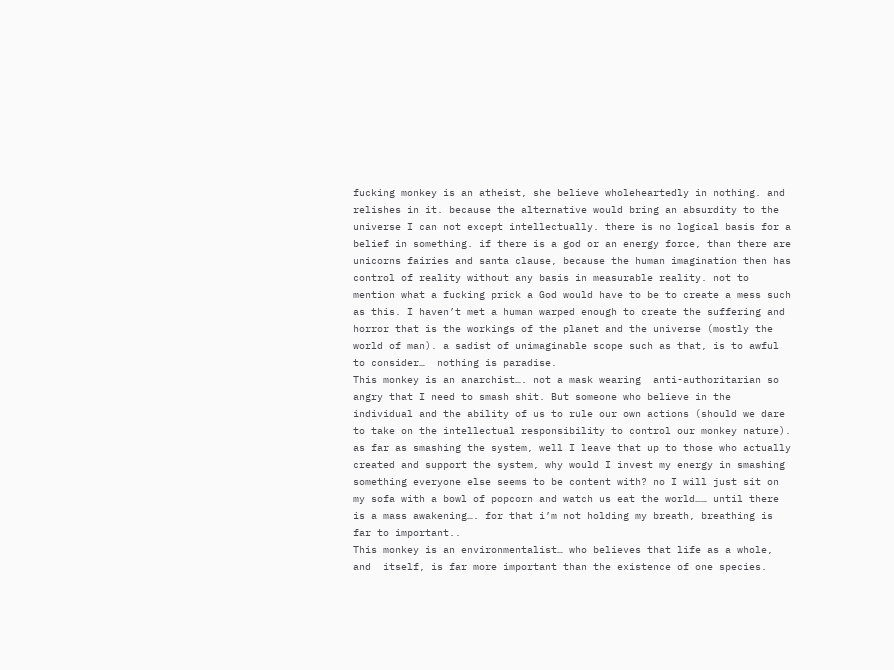fucking monkey is an atheist, she believe wholeheartedly in nothing. and relishes in it. because the alternative would bring an absurdity to the universe I can not except intellectually. there is no logical basis for a belief in something. if there is a god or an energy force, than there are unicorns fairies and santa clause, because the human imagination then has control of reality without any basis in measurable reality. not to mention what a fucking prick a God would have to be to create a mess such as this. I haven’t met a human warped enough to create the suffering and horror that is the workings of the planet and the universe (mostly the world of man). a sadist of unimaginable scope such as that, is to awful to consider…  nothing is paradise.
This monkey is an anarchist…. not a mask wearing  anti-authoritarian so angry that I need to smash shit. But someone who believe in the individual and the ability of us to rule our own actions (should we dare to take on the intellectual responsibility to control our monkey nature). as far as smashing the system, well I leave that up to those who actually created and support the system, why would I invest my energy in smashing something everyone else seems to be content with? no I will just sit on my sofa with a bowl of popcorn and watch us eat the world…… until there is a mass awakening…. for that i’m not holding my breath, breathing is far to important..
This monkey is an environmentalist… who believes that life as a whole, and  itself, is far more important than the existence of one species.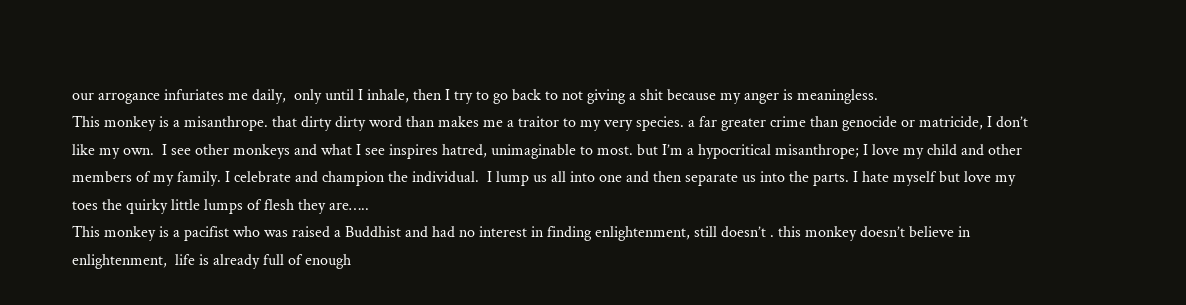our arrogance infuriates me daily,  only until I inhale, then I try to go back to not giving a shit because my anger is meaningless.
This monkey is a misanthrope. that dirty dirty word than makes me a traitor to my very species. a far greater crime than genocide or matricide, I don’t like my own.  I see other monkeys and what I see inspires hatred, unimaginable to most. but I’m a hypocritical misanthrope; I love my child and other members of my family. I celebrate and champion the individual.  I lump us all into one and then separate us into the parts. I hate myself but love my toes the quirky little lumps of flesh they are…..
This monkey is a pacifist who was raised a Buddhist and had no interest in finding enlightenment, still doesn’t . this monkey doesn’t believe in enlightenment,  life is already full of enough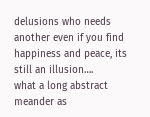delusions who needs another even if you find happiness and peace, its still an illusion….
what a long abstract meander as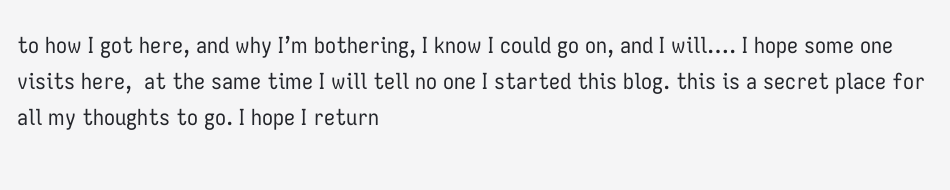to how I got here, and why I’m bothering, I know I could go on, and I will…. I hope some one visits here,  at the same time I will tell no one I started this blog. this is a secret place for all my thoughts to go. I hope I return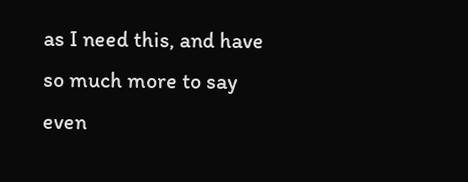as I need this, and have so much more to say even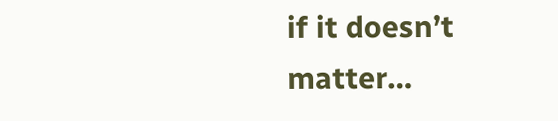if it doesn’t matter…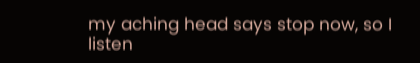my aching head says stop now, so I listen